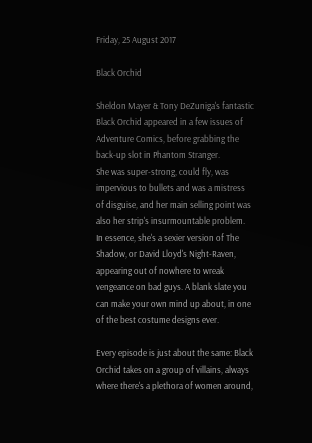Friday, 25 August 2017

Black Orchid

Sheldon Mayer & Tony DeZuniga's fantastic Black Orchid appeared in a few issues of Adventure Comics, before grabbing the back-up slot in Phantom Stranger.
She was super-strong, could fly, was impervious to bullets and was a mistress of disguise, and her main selling point was also her strip's insurmountable problem.
In essence, she's a sexier version of The Shadow, or David Lloyd's Night-Raven, appearing out of nowhere to wreak vengeance on bad guys. A blank slate you can make your own mind up about, in one of the best costume designs ever.

Every episode is just about the same: Black Orchid takes on a group of villains, always where there's a plethora of women around,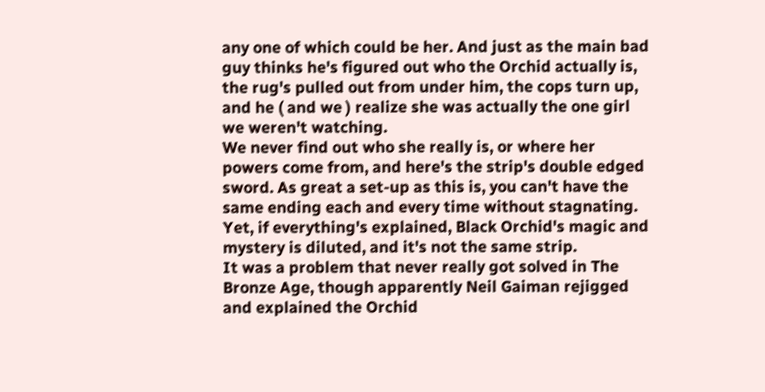any one of which could be her. And just as the main bad guy thinks he's figured out who the Orchid actually is, the rug's pulled out from under him, the cops turn up, and he ( and we ) realize she was actually the one girl we weren't watching.
We never find out who she really is, or where her powers come from, and here's the strip's double edged sword. As great a set-up as this is, you can't have the same ending each and every time without stagnating. Yet, if everything's explained, Black Orchid's magic and mystery is diluted, and it's not the same strip.
It was a problem that never really got solved in The Bronze Age, though apparently Neil Gaiman rejigged and explained the Orchid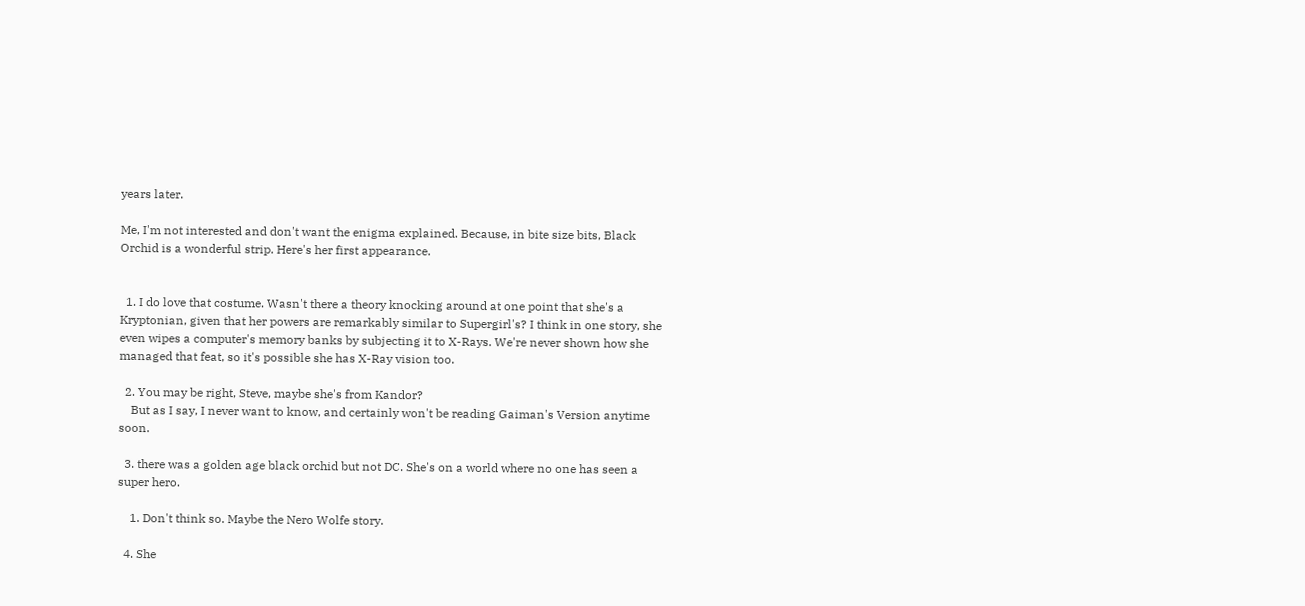years later.

Me, I'm not interested and don't want the enigma explained. Because, in bite size bits, Black Orchid is a wonderful strip. Here's her first appearance.


  1. I do love that costume. Wasn't there a theory knocking around at one point that she's a Kryptonian, given that her powers are remarkably similar to Supergirl's? I think in one story, she even wipes a computer's memory banks by subjecting it to X-Rays. We're never shown how she managed that feat, so it's possible she has X-Ray vision too.

  2. You may be right, Steve, maybe she's from Kandor?
    But as I say, I never want to know, and certainly won't be reading Gaiman's Version anytime soon.

  3. there was a golden age black orchid but not DC. She's on a world where no one has seen a super hero.

    1. Don't think so. Maybe the Nero Wolfe story.

  4. She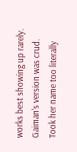works best showing up rarely. Gaiman's version was crud. Took her name too literally